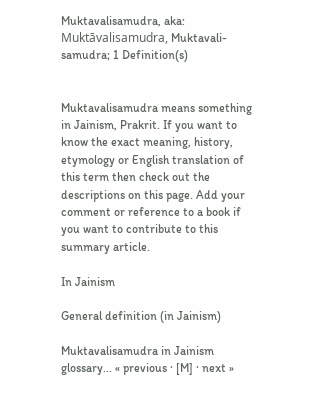Muktavalisamudra, aka: Muktāvalisamudra, Muktavali-samudra; 1 Definition(s)


Muktavalisamudra means something in Jainism, Prakrit. If you want to know the exact meaning, history, etymology or English translation of this term then check out the descriptions on this page. Add your comment or reference to a book if you want to contribute to this summary article.

In Jainism

General definition (in Jainism)

Muktavalisamudra in Jainism glossary... « previous · [M] · next »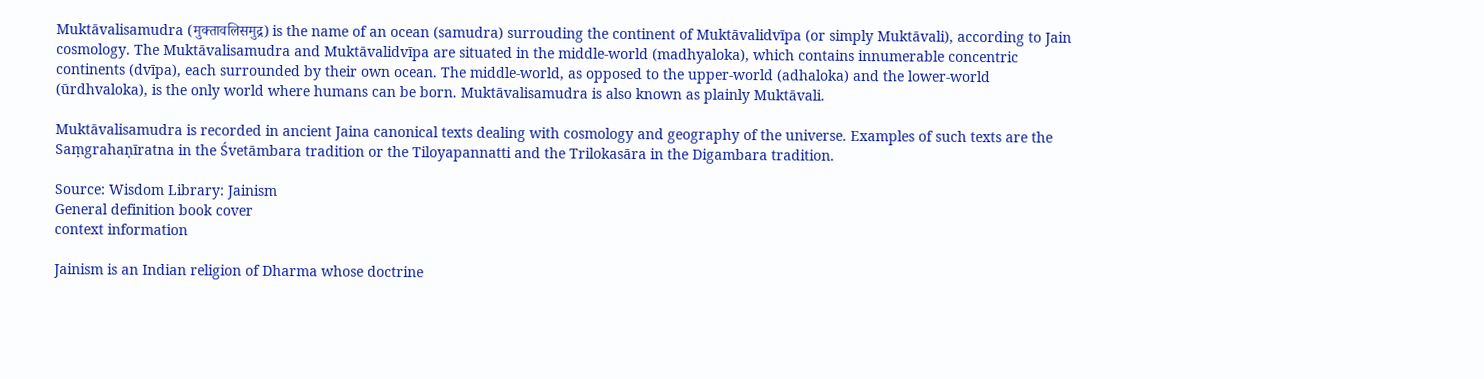Muktāvalisamudra (मुक्तावलिसमुद्र) is the name of an ocean (samudra) surrouding the continent of Muktāvalidvīpa (or simply Muktāvali), according to Jain cosmology. The Muktāvalisamudra and Muktāvalidvīpa are situated in the middle-world (madhyaloka), which contains innumerable concentric continents (dvīpa), each surrounded by their own ocean. The middle-world, as opposed to the upper-world (adhaloka) and the lower-world (ūrdhvaloka), is the only world where humans can be born. Muktāvalisamudra is also known as plainly Muktāvali.

Muktāvalisamudra is recorded in ancient Jaina canonical texts dealing with cosmology and geography of the universe. Examples of such texts are the Saṃgrahaṇīratna in the Śvetāmbara tradition or the Tiloyapannatti and the Trilokasāra in the Digambara tradition.

Source: Wisdom Library: Jainism
General definition book cover
context information

Jainism is an Indian religion of Dharma whose doctrine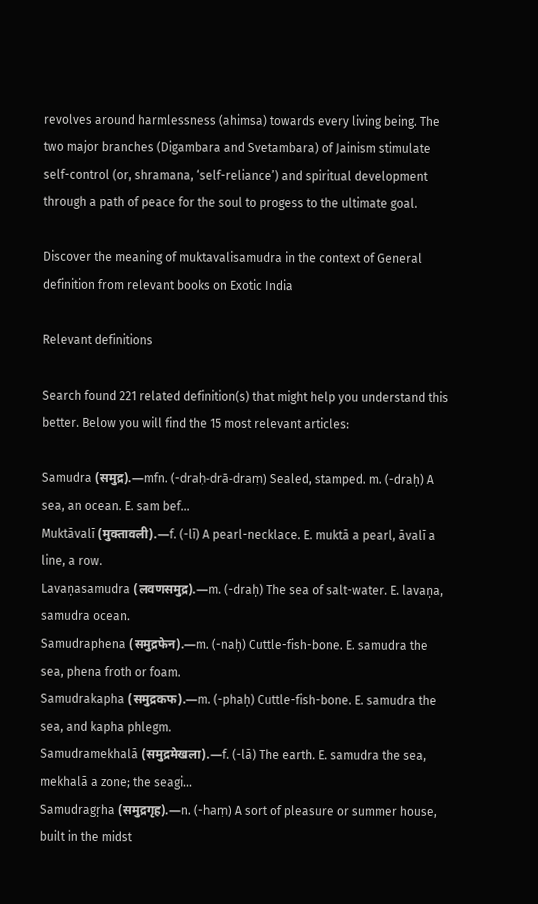revolves around harmlessness (ahimsa) towards every living being. The two major branches (Digambara and Svetambara) of Jainism stimulate self-control (or, shramana, ‘self-reliance’) and spiritual development through a path of peace for the soul to progess to the ultimate goal.

Discover the meaning of muktavalisamudra in the context of General definition from relevant books on Exotic India

Relevant definitions

Search found 221 related definition(s) that might help you understand this better. Below you will find the 15 most relevant articles:

Samudra (समुद्र).—mfn. (-draḥ-drā-draṃ) Sealed, stamped. m. (-draḥ) A sea, an ocean. E. sam bef...
Muktāvalī (मुक्तावली).—f. (-lī) A pearl-necklace. E. muktā a pearl, āvalī a line, a row.
Lavaṇasamudra (लवणसमुद्र).—m. (-draḥ) The sea of salt-water. E. lavaṇa, samudra ocean.
Samudraphena (समुद्रफेन).—m. (-naḥ) Cuttle-fish-bone. E. samudra the sea, phena froth or foam.
Samudrakapha (समुद्रकफ).—m. (-phaḥ) Cuttle-fish-bone. E. samudra the sea, and kapha phlegm.
Samudramekhalā (समुद्रमेखला).—f. (-lā) The earth. E. samudra the sea, mekhalā a zone; the seagi...
Samudragṛha (समुद्रगृह).—n. (-haṃ) A sort of pleasure or summer house, built in the midst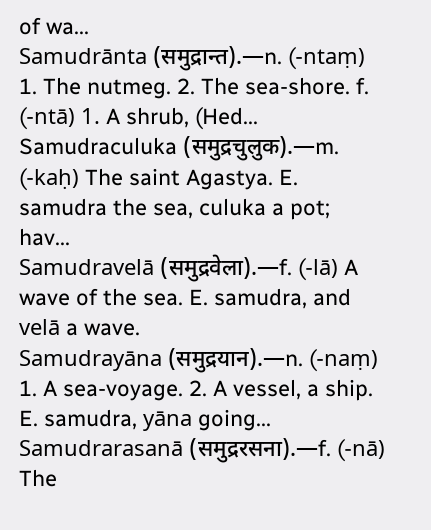of wa...
Samudrānta (समुद्रान्त).—n. (-ntaṃ) 1. The nutmeg. 2. The sea-shore. f. (-ntā) 1. A shrub, (Hed...
Samudraculuka (समुद्रचुलुक).—m. (-kaḥ) The saint Agastya. E. samudra the sea, culuka a pot; hav...
Samudravelā (समुद्रवेला).—f. (-lā) A wave of the sea. E. samudra, and velā a wave.
Samudrayāna (समुद्रयान).—n. (-naṃ) 1. A sea-voyage. 2. A vessel, a ship. E. samudra, yāna going...
Samudrarasanā (समुद्ररसना).—f. (-nā) The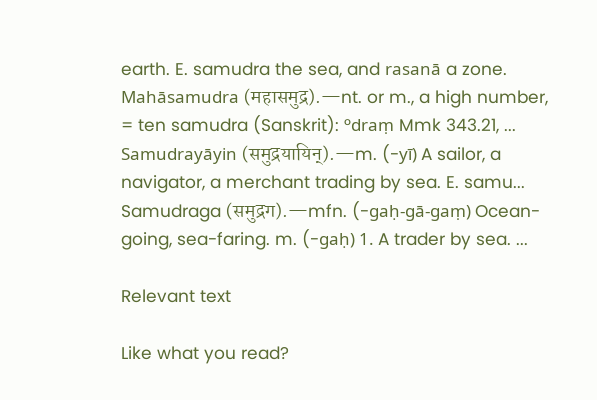earth. E. samudra the sea, and rasanā a zone.
Mahāsamudra (महासमुद्र).—nt. or m., a high number, = ten samudra (Sanskrit): °draṃ Mmk 343.21, ...
Samudrayāyin (समुद्रयायिन्).—m. (-yī) A sailor, a navigator, a merchant trading by sea. E. samu...
Samudraga (समुद्रग).—mfn. (-gaḥ-gā-gaṃ) Ocean-going, sea-faring. m. (-gaḥ) 1. A trader by sea. ...

Relevant text

Like what you read?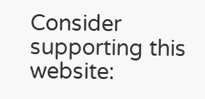Consider supporting this website: